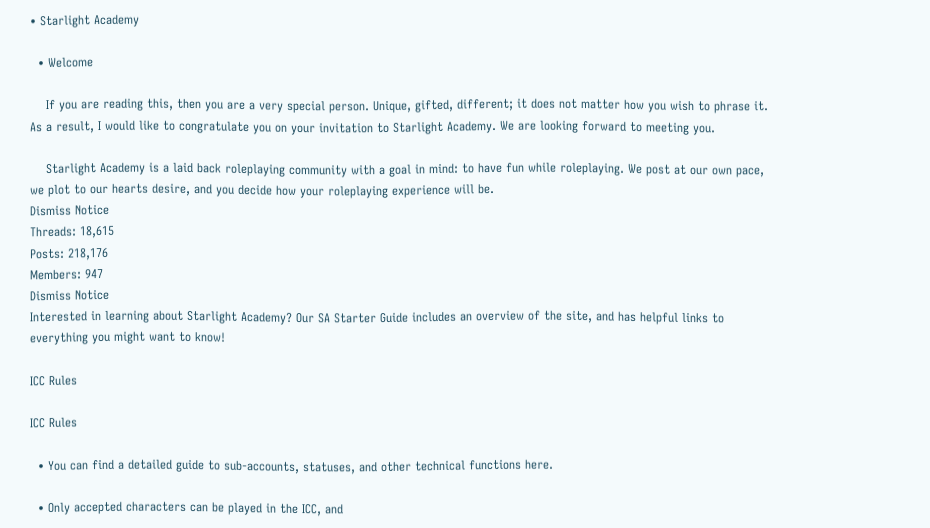• Starlight Academy

  • Welcome

    If you are reading this, then you are a very special person. Unique, gifted, different; it does not matter how you wish to phrase it. As a result, I would like to congratulate you on your invitation to Starlight Academy. We are looking forward to meeting you.

    Starlight Academy is a laid back roleplaying community with a goal in mind: to have fun while roleplaying. We post at our own pace, we plot to our hearts desire, and you decide how your roleplaying experience will be.
Dismiss Notice
Threads: 18,615
Posts: 218,176
Members: 947
Dismiss Notice
Interested in learning about Starlight Academy? Our SA Starter Guide includes an overview of the site, and has helpful links to everything you might want to know!

ICC Rules

ICC Rules

  • You can find a detailed guide to sub-accounts, statuses, and other technical functions here.

  • Only accepted characters can be played in the ICC, and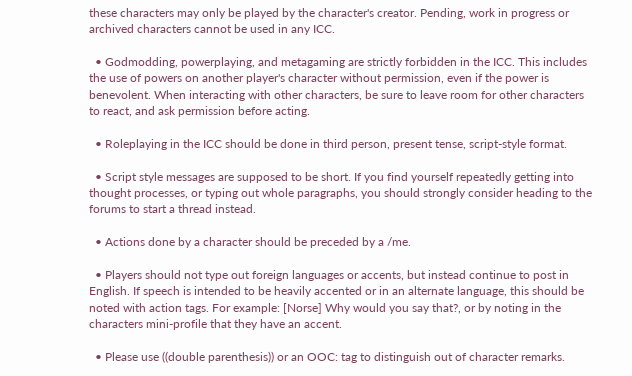these characters may only be played by the character's creator. Pending, work in progress or archived characters cannot be used in any ICC.

  • Godmodding, powerplaying, and metagaming are strictly forbidden in the ICC. This includes the use of powers on another player's character without permission, even if the power is benevolent. When interacting with other characters, be sure to leave room for other characters to react, and ask permission before acting.

  • Roleplaying in the ICC should be done in third person, present tense, script-style format.

  • Script style messages are supposed to be short. If you find yourself repeatedly getting into thought processes, or typing out whole paragraphs, you should strongly consider heading to the forums to start a thread instead.

  • Actions done by a character should be preceded by a /me.

  • Players should not type out foreign languages or accents, but instead continue to post in English. If speech is intended to be heavily accented or in an alternate language, this should be noted with action tags. For example: [Norse] Why would you say that?, or by noting in the characters mini-profile that they have an accent.

  • Please use ((double parenthesis)) or an OOC: tag to distinguish out of character remarks.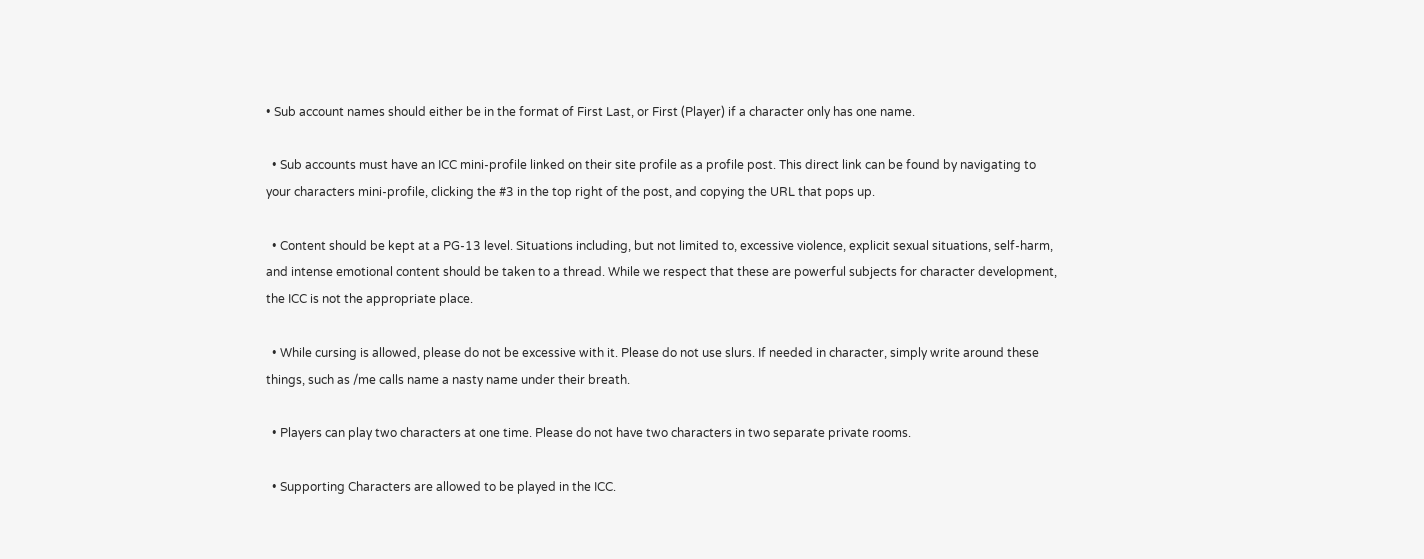• Sub account names should either be in the format of First Last, or First (Player) if a character only has one name.

  • Sub accounts must have an ICC mini-profile linked on their site profile as a profile post. This direct link can be found by navigating to your characters mini-profile, clicking the #3 in the top right of the post, and copying the URL that pops up.

  • Content should be kept at a PG-13 level. Situations including, but not limited to, excessive violence, explicit sexual situations, self-harm, and intense emotional content should be taken to a thread. While we respect that these are powerful subjects for character development, the ICC is not the appropriate place.

  • While cursing is allowed, please do not be excessive with it. Please do not use slurs. If needed in character, simply write around these things, such as /me calls name a nasty name under their breath.

  • Players can play two characters at one time. Please do not have two characters in two separate private rooms.

  • Supporting Characters are allowed to be played in the ICC.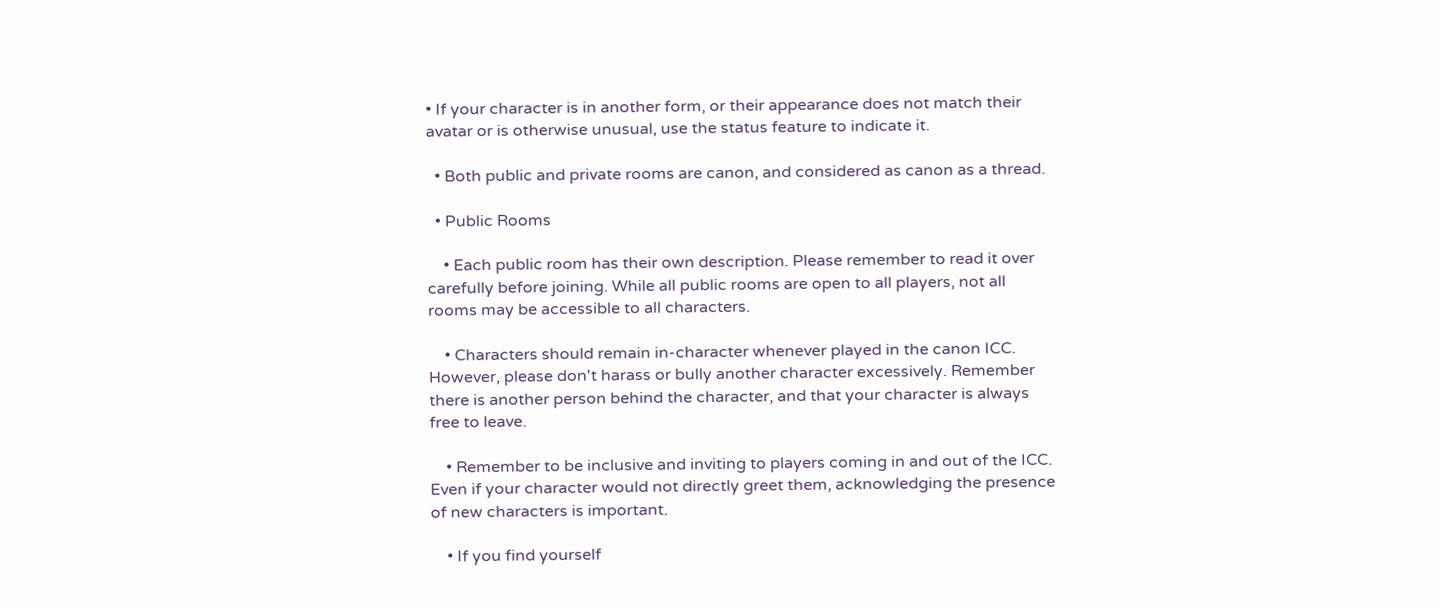• If your character is in another form, or their appearance does not match their avatar or is otherwise unusual, use the status feature to indicate it.

  • Both public and private rooms are canon, and considered as canon as a thread.

  • Public Rooms

    • Each public room has their own description. Please remember to read it over carefully before joining. While all public rooms are open to all players, not all rooms may be accessible to all characters.

    • Characters should remain in-character whenever played in the canon ICC. However, please don't harass or bully another character excessively. Remember there is another person behind the character, and that your character is always free to leave.

    • Remember to be inclusive and inviting to players coming in and out of the ICC. Even if your character would not directly greet them, acknowledging the presence of new characters is important.

    • If you find yourself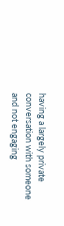having a largely private conversation with someone and not engaging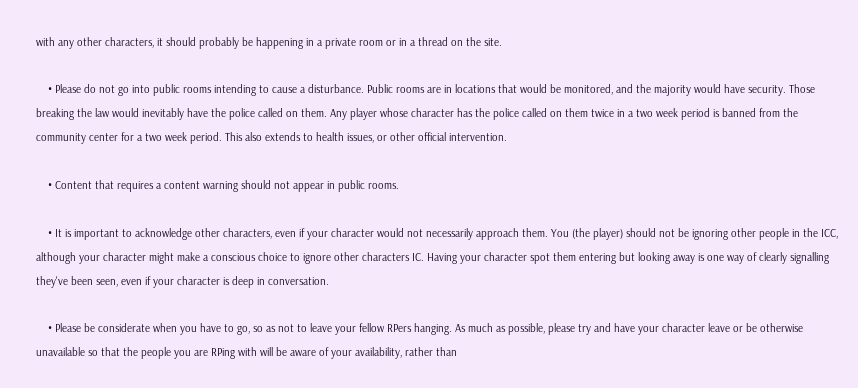with any other characters, it should probably be happening in a private room or in a thread on the site.

    • Please do not go into public rooms intending to cause a disturbance. Public rooms are in locations that would be monitored, and the majority would have security. Those breaking the law would inevitably have the police called on them. Any player whose character has the police called on them twice in a two week period is banned from the community center for a two week period. This also extends to health issues, or other official intervention.

    • Content that requires a content warning should not appear in public rooms.

    • It is important to acknowledge other characters, even if your character would not necessarily approach them. You (the player) should not be ignoring other people in the ICC, although your character might make a conscious choice to ignore other characters IC. Having your character spot them entering but looking away is one way of clearly signalling they've been seen, even if your character is deep in conversation.

    • Please be considerate when you have to go, so as not to leave your fellow RPers hanging. As much as possible, please try and have your character leave or be otherwise unavailable so that the people you are RPing with will be aware of your availability, rather than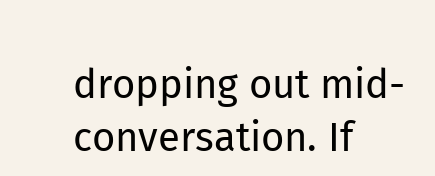dropping out mid-conversation. If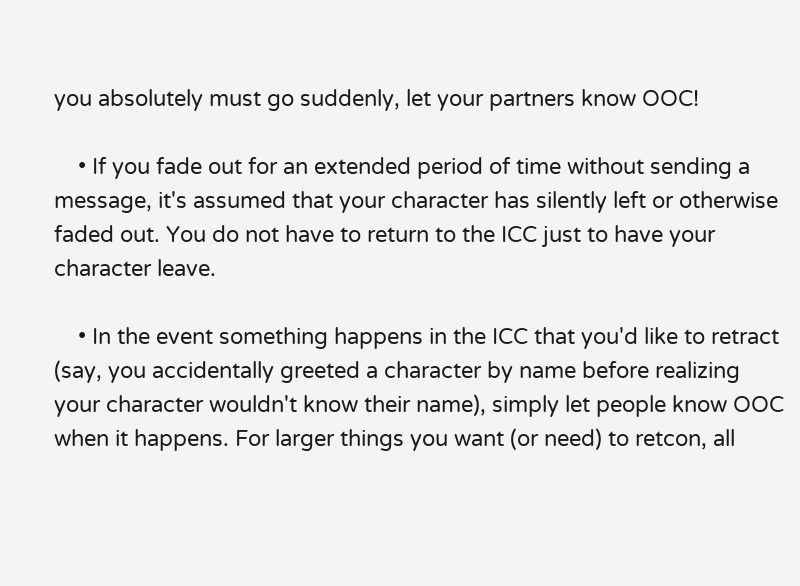you absolutely must go suddenly, let your partners know OOC!

    • If you fade out for an extended period of time without sending a message, it's assumed that your character has silently left or otherwise faded out. You do not have to return to the ICC just to have your character leave.

    • In the event something happens in the ICC that you'd like to retract (say, you accidentally greeted a character by name before realizing your character wouldn't know their name), simply let people know OOC when it happens. For larger things you want (or need) to retcon, all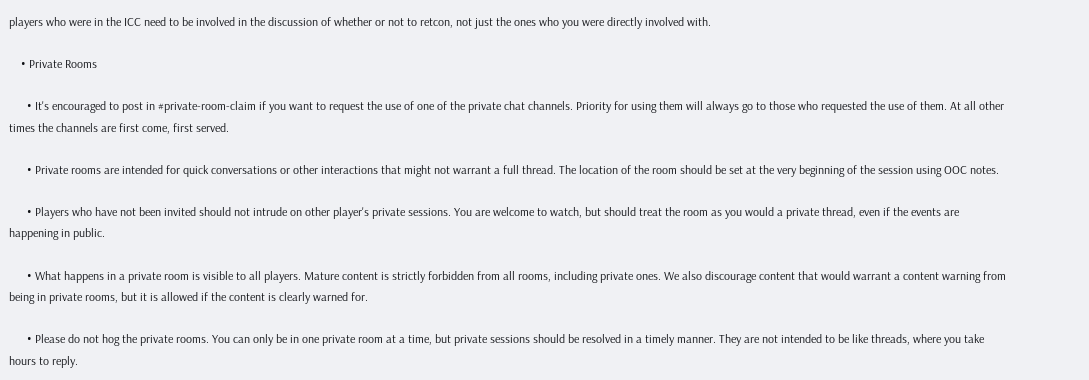players who were in the ICC need to be involved in the discussion of whether or not to retcon, not just the ones who you were directly involved with.

    • Private Rooms

      • It's encouraged to post in #private-room-claim if you want to request the use of one of the private chat channels. Priority for using them will always go to those who requested the use of them. At all other times the channels are first come, first served.

      • Private rooms are intended for quick conversations or other interactions that might not warrant a full thread. The location of the room should be set at the very beginning of the session using OOC notes.

      • Players who have not been invited should not intrude on other player's private sessions. You are welcome to watch, but should treat the room as you would a private thread, even if the events are happening in public.

      • What happens in a private room is visible to all players. Mature content is strictly forbidden from all rooms, including private ones. We also discourage content that would warrant a content warning from being in private rooms, but it is allowed if the content is clearly warned for.

      • Please do not hog the private rooms. You can only be in one private room at a time, but private sessions should be resolved in a timely manner. They are not intended to be like threads, where you take hours to reply.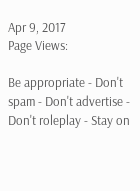Apr 9, 2017
Page Views:

Be appropriate - Don't spam - Don't advertise - Don't roleplay - Stay on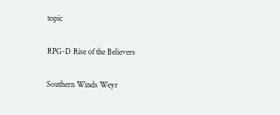topic

RPG-D Rise of the Believers

Southern Winds Weyr